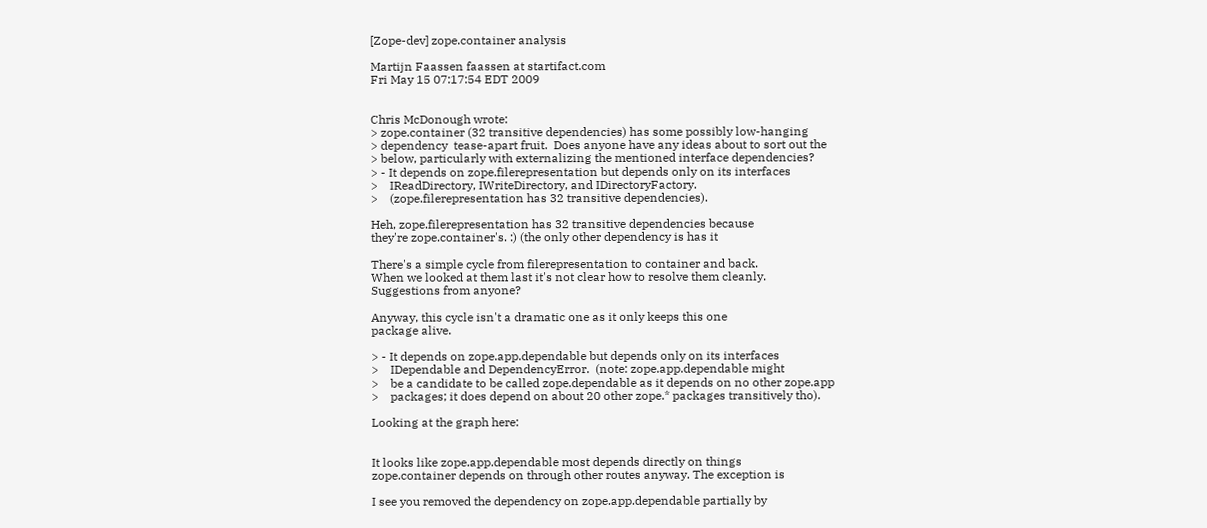[Zope-dev] zope.container analysis

Martijn Faassen faassen at startifact.com
Fri May 15 07:17:54 EDT 2009


Chris McDonough wrote:
> zope.container (32 transitive dependencies) has some possibly low-hanging
> dependency  tease-apart fruit.  Does anyone have any ideas about to sort out the
> below, particularly with externalizing the mentioned interface dependencies?
> - It depends on zope.filerepresentation but depends only on its interfaces
>    IReadDirectory, IWriteDirectory, and IDirectoryFactory.
>    (zope.filerepresentation has 32 transitive dependencies).

Heh, zope.filerepresentation has 32 transitive dependencies because
they're zope.container's. :) (the only other dependency is has it

There's a simple cycle from filerepresentation to container and back.
When we looked at them last it's not clear how to resolve them cleanly.
Suggestions from anyone?

Anyway, this cycle isn't a dramatic one as it only keeps this one
package alive.

> - It depends on zope.app.dependable but depends only on its interfaces
>    IDependable and DependencyError.  (note: zope.app.dependable might
>    be a candidate to be called zope.dependable as it depends on no other zope.app
>    packages; it does depend on about 20 other zope.* packages transitively tho).

Looking at the graph here:


It looks like zope.app.dependable most depends directly on things
zope.container depends on through other routes anyway. The exception is

I see you removed the dependency on zope.app.dependable partially by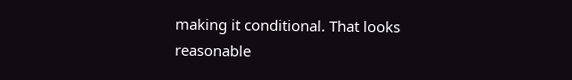making it conditional. That looks reasonable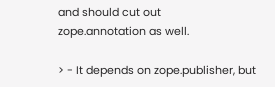and should cut out
zope.annotation as well.

> - It depends on zope.publisher, but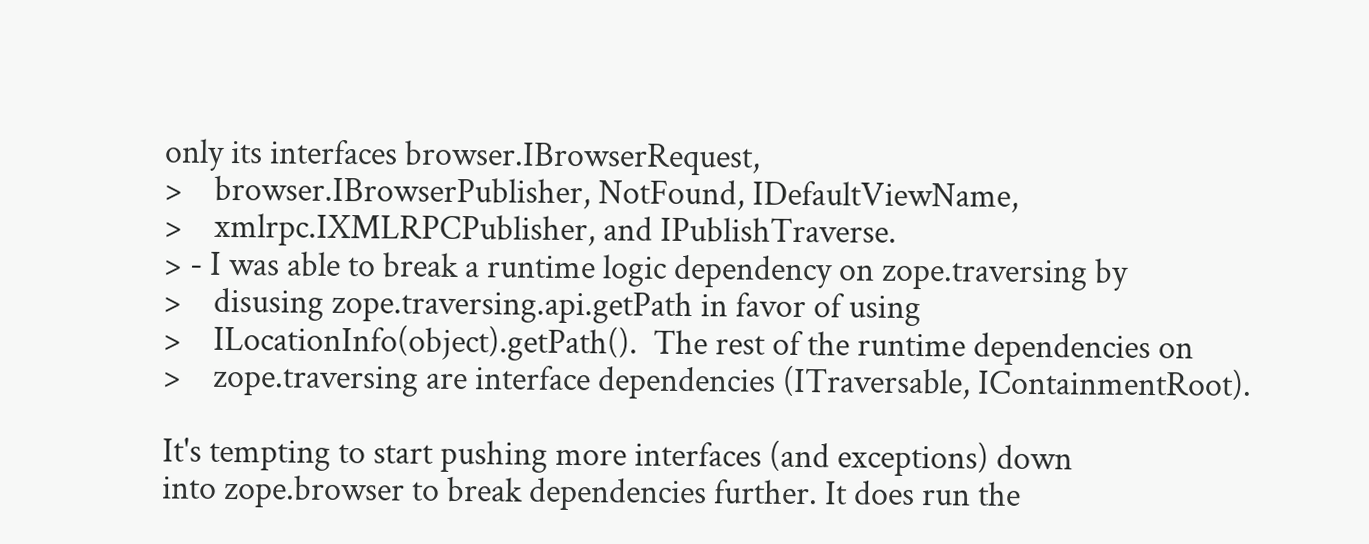only its interfaces browser.IBrowserRequest,
>    browser.IBrowserPublisher, NotFound, IDefaultViewName,
>    xmlrpc.IXMLRPCPublisher, and IPublishTraverse.
> - I was able to break a runtime logic dependency on zope.traversing by
>    disusing zope.traversing.api.getPath in favor of using
>    ILocationInfo(object).getPath().  The rest of the runtime dependencies on
>    zope.traversing are interface dependencies (ITraversable, IContainmentRoot).

It's tempting to start pushing more interfaces (and exceptions) down
into zope.browser to break dependencies further. It does run the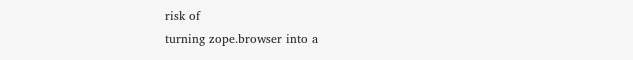risk of
turning zope.browser into a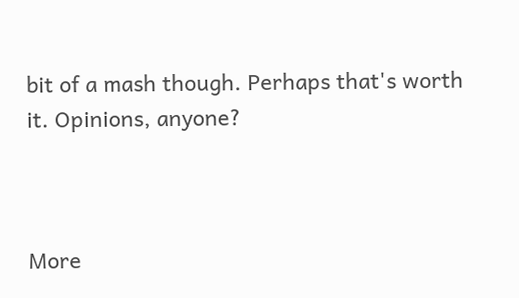bit of a mash though. Perhaps that's worth
it. Opinions, anyone?



More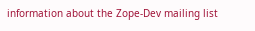information about the Zope-Dev mailing list